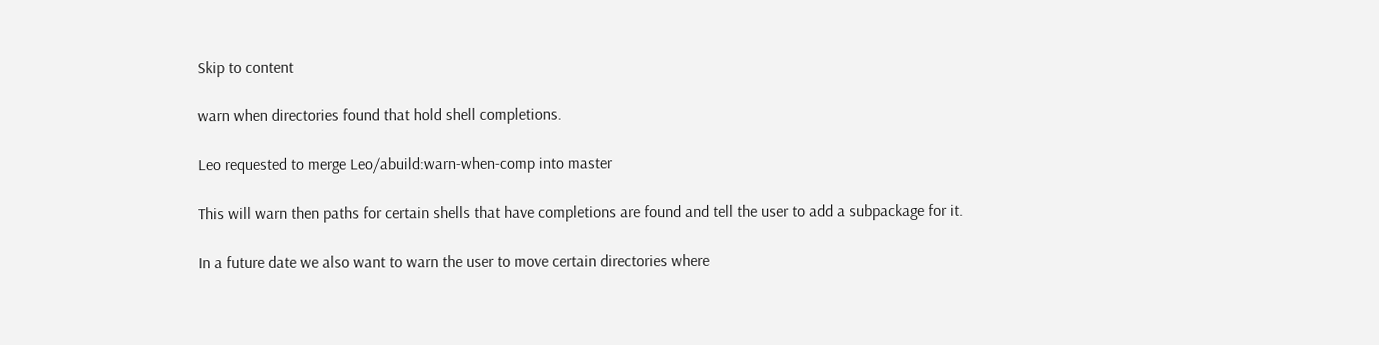Skip to content

warn when directories found that hold shell completions.

Leo requested to merge Leo/abuild:warn-when-comp into master

This will warn then paths for certain shells that have completions are found and tell the user to add a subpackage for it.

In a future date we also want to warn the user to move certain directories where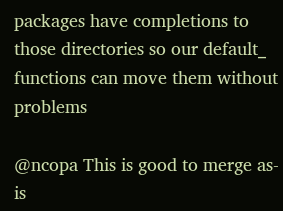packages have completions to those directories so our default_ functions can move them without problems

@ncopa This is good to merge as-is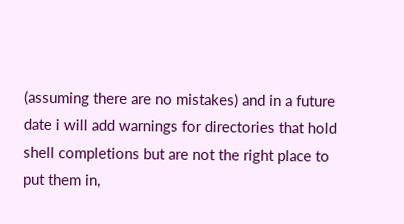(assuming there are no mistakes) and in a future date i will add warnings for directories that hold shell completions but are not the right place to put them in,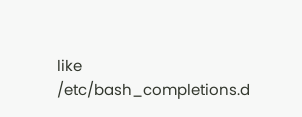like /etc/bash_completions.d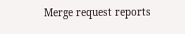Merge request reports